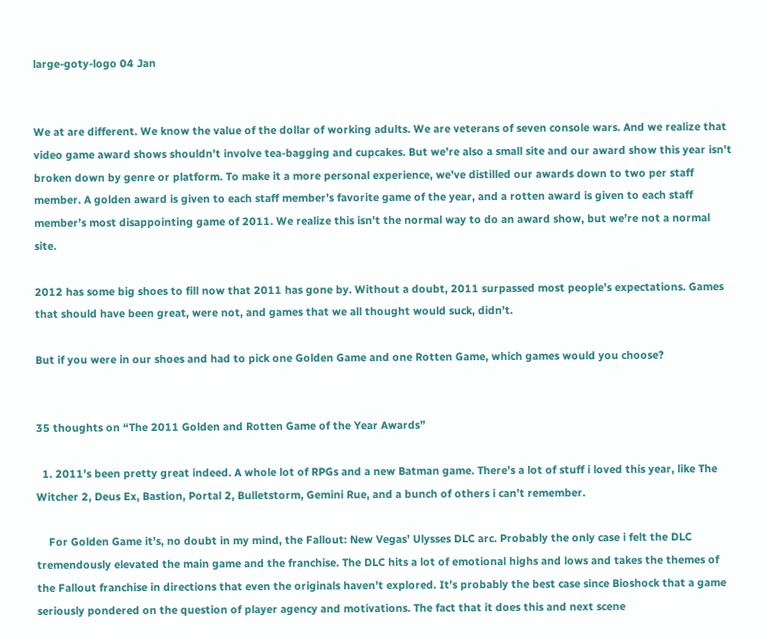large-goty-logo 04 Jan


We at are different. We know the value of the dollar of working adults. We are veterans of seven console wars. And we realize that video game award shows shouldn’t involve tea-bagging and cupcakes. But we’re also a small site and our award show this year isn’t broken down by genre or platform. To make it a more personal experience, we’ve distilled our awards down to two per staff member. A golden award is given to each staff member’s favorite game of the year, and a rotten award is given to each staff member’s most disappointing game of 2011. We realize this isn’t the normal way to do an award show, but we’re not a normal site.

2012 has some big shoes to fill now that 2011 has gone by. Without a doubt, 2011 surpassed most people’s expectations. Games that should have been great, were not, and games that we all thought would suck, didn’t.

But if you were in our shoes and had to pick one Golden Game and one Rotten Game, which games would you choose?


35 thoughts on “The 2011 Golden and Rotten Game of the Year Awards”

  1. 2011’s been pretty great indeed. A whole lot of RPGs and a new Batman game. There’s a lot of stuff i loved this year, like The Witcher 2, Deus Ex, Bastion, Portal 2, Bulletstorm, Gemini Rue, and a bunch of others i can’t remember.

    For Golden Game it’s, no doubt in my mind, the Fallout: New Vegas’ Ulysses DLC arc. Probably the only case i felt the DLC tremendously elevated the main game and the franchise. The DLC hits a lot of emotional highs and lows and takes the themes of the Fallout franchise in directions that even the originals haven’t explored. It’s probably the best case since Bioshock that a game seriously pondered on the question of player agency and motivations. The fact that it does this and next scene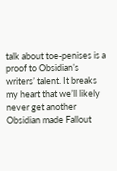talk about toe-penises is a proof to Obsidian’s writers’ talent. It breaks my heart that we’ll likely never get another Obsidian made Fallout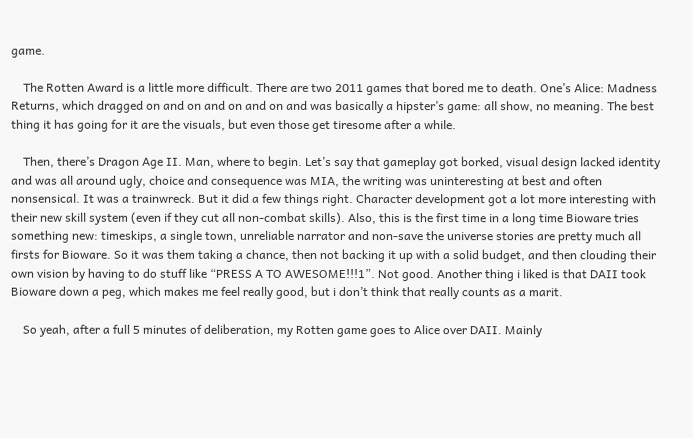game.

    The Rotten Award is a little more difficult. There are two 2011 games that bored me to death. One’s Alice: Madness Returns, which dragged on and on and on and on and was basically a hipster’s game: all show, no meaning. The best thing it has going for it are the visuals, but even those get tiresome after a while.

    Then, there’s Dragon Age II. Man, where to begin. Let’s say that gameplay got borked, visual design lacked identity and was all around ugly, choice and consequence was MIA, the writing was uninteresting at best and often nonsensical. It was a trainwreck. But it did a few things right. Character development got a lot more interesting with their new skill system (even if they cut all non-combat skills). Also, this is the first time in a long time Bioware tries something new: timeskips, a single town, unreliable narrator and non-save the universe stories are pretty much all firsts for Bioware. So it was them taking a chance, then not backing it up with a solid budget, and then clouding their own vision by having to do stuff like “PRESS A TO AWESOME!!!1”. Not good. Another thing i liked is that DAII took Bioware down a peg, which makes me feel really good, but i don’t think that really counts as a marit.

    So yeah, after a full 5 minutes of deliberation, my Rotten game goes to Alice over DAII. Mainly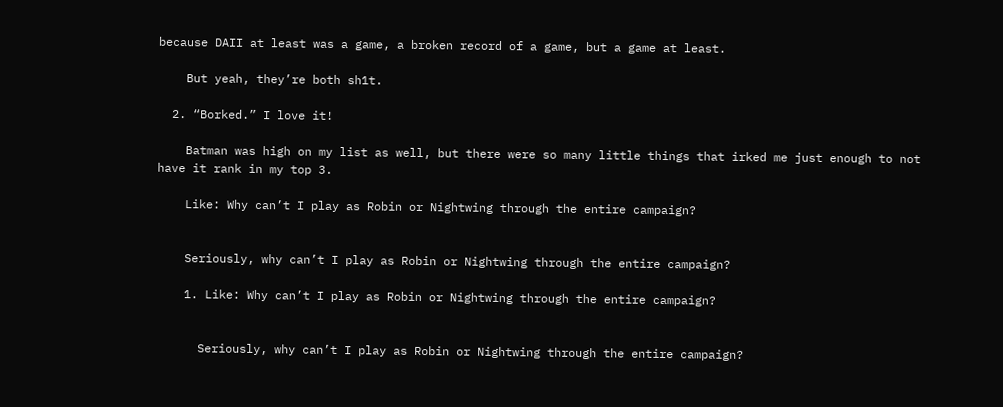because DAII at least was a game, a broken record of a game, but a game at least.

    But yeah, they’re both sh1t.

  2. “Borked.” I love it!

    Batman was high on my list as well, but there were so many little things that irked me just enough to not have it rank in my top 3.

    Like: Why can’t I play as Robin or Nightwing through the entire campaign?


    Seriously, why can’t I play as Robin or Nightwing through the entire campaign?

    1. Like: Why can’t I play as Robin or Nightwing through the entire campaign?


      Seriously, why can’t I play as Robin or Nightwing through the entire campaign?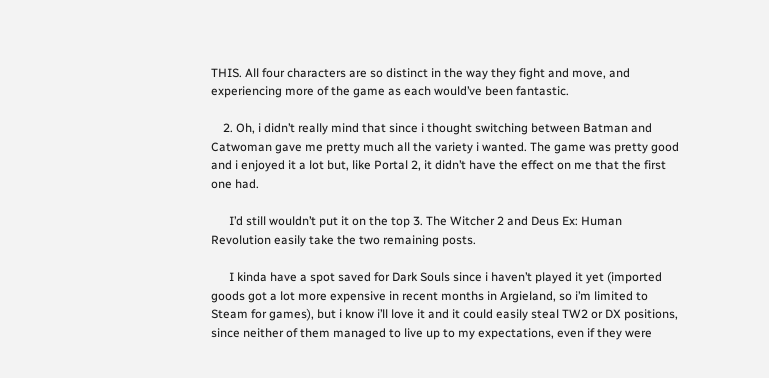THIS. All four characters are so distinct in the way they fight and move, and experiencing more of the game as each would’ve been fantastic.

    2. Oh, i didn’t really mind that since i thought switching between Batman and Catwoman gave me pretty much all the variety i wanted. The game was pretty good and i enjoyed it a lot but, like Portal 2, it didn’t have the effect on me that the first one had.

      I’d still wouldn’t put it on the top 3. The Witcher 2 and Deus Ex: Human Revolution easily take the two remaining posts.

      I kinda have a spot saved for Dark Souls since i haven’t played it yet (imported goods got a lot more expensive in recent months in Argieland, so i’m limited to Steam for games), but i know i’ll love it and it could easily steal TW2 or DX positions, since neither of them managed to live up to my expectations, even if they were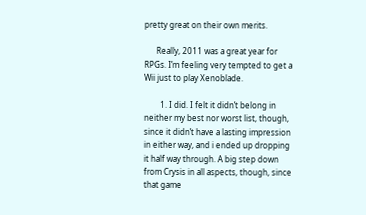pretty great on their own merits.

      Really, 2011 was a great year for RPGs. I’m feeling very tempted to get a Wii just to play Xenoblade.

        1. I did. I felt it didn’t belong in neither my best nor worst list, though, since it didn’t have a lasting impression in either way, and i ended up dropping it half way through. A big step down from Crysis in all aspects, though, since that game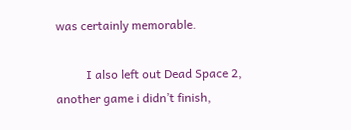was certainly memorable.

          I also left out Dead Space 2, another game i didn’t finish,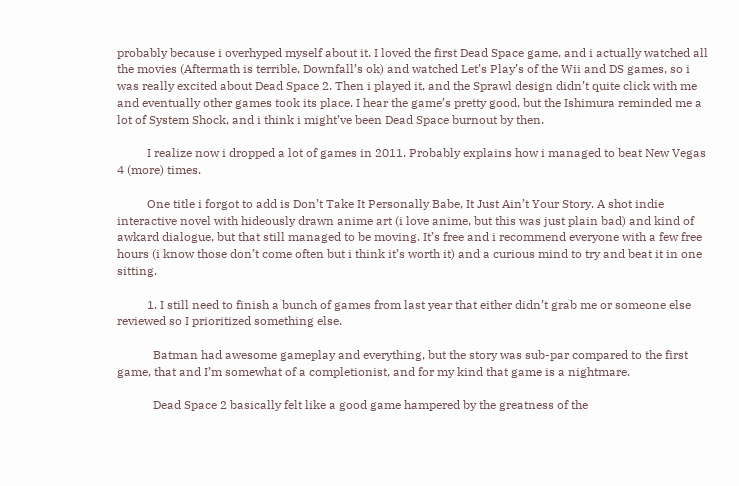probably because i overhyped myself about it. I loved the first Dead Space game, and i actually watched all the movies (Aftermath is terrible, Downfall’s ok) and watched Let’s Play’s of the Wii and DS games, so i was really excited about Dead Space 2. Then i played it, and the Sprawl design didn’t quite click with me and eventually other games took its place. I hear the game’s pretty good, but the Ishimura reminded me a lot of System Shock, and i think i might’ve been Dead Space burnout by then.

          I realize now i dropped a lot of games in 2011. Probably explains how i managed to beat New Vegas 4 (more) times.

          One title i forgot to add is Don’t Take It Personally Babe, It Just Ain’t Your Story. A shot indie interactive novel with hideously drawn anime art (i love anime, but this was just plain bad) and kind of awkard dialogue, but that still managed to be moving. It’s free and i recommend everyone with a few free hours (i know those don’t come often but i think it’s worth it) and a curious mind to try and beat it in one sitting.

          1. I still need to finish a bunch of games from last year that either didn’t grab me or someone else reviewed so I prioritized something else.

            Batman had awesome gameplay and everything, but the story was sub-par compared to the first game, that and I’m somewhat of a completionist, and for my kind that game is a nightmare.

            Dead Space 2 basically felt like a good game hampered by the greatness of the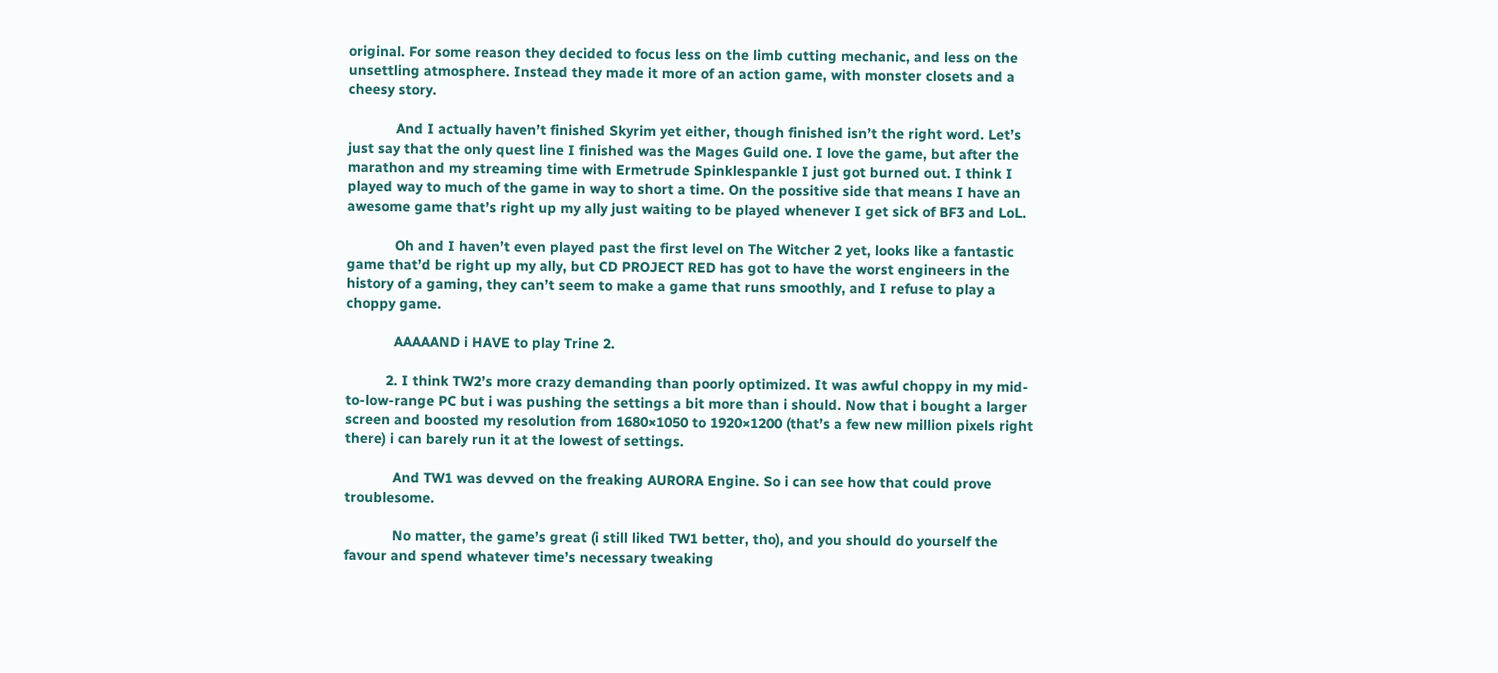original. For some reason they decided to focus less on the limb cutting mechanic, and less on the unsettling atmosphere. Instead they made it more of an action game, with monster closets and a cheesy story.

            And I actually haven’t finished Skyrim yet either, though finished isn’t the right word. Let’s just say that the only quest line I finished was the Mages Guild one. I love the game, but after the marathon and my streaming time with Ermetrude Spinklespankle I just got burned out. I think I played way to much of the game in way to short a time. On the possitive side that means I have an awesome game that’s right up my ally just waiting to be played whenever I get sick of BF3 and LoL.

            Oh and I haven’t even played past the first level on The Witcher 2 yet, looks like a fantastic game that’d be right up my ally, but CD PROJECT RED has got to have the worst engineers in the history of a gaming, they can’t seem to make a game that runs smoothly, and I refuse to play a choppy game.

            AAAAAND i HAVE to play Trine 2.

          2. I think TW2’s more crazy demanding than poorly optimized. It was awful choppy in my mid-to-low-range PC but i was pushing the settings a bit more than i should. Now that i bought a larger screen and boosted my resolution from 1680×1050 to 1920×1200 (that’s a few new million pixels right there) i can barely run it at the lowest of settings.

            And TW1 was devved on the freaking AURORA Engine. So i can see how that could prove troublesome.

            No matter, the game’s great (i still liked TW1 better, tho), and you should do yourself the favour and spend whatever time’s necessary tweaking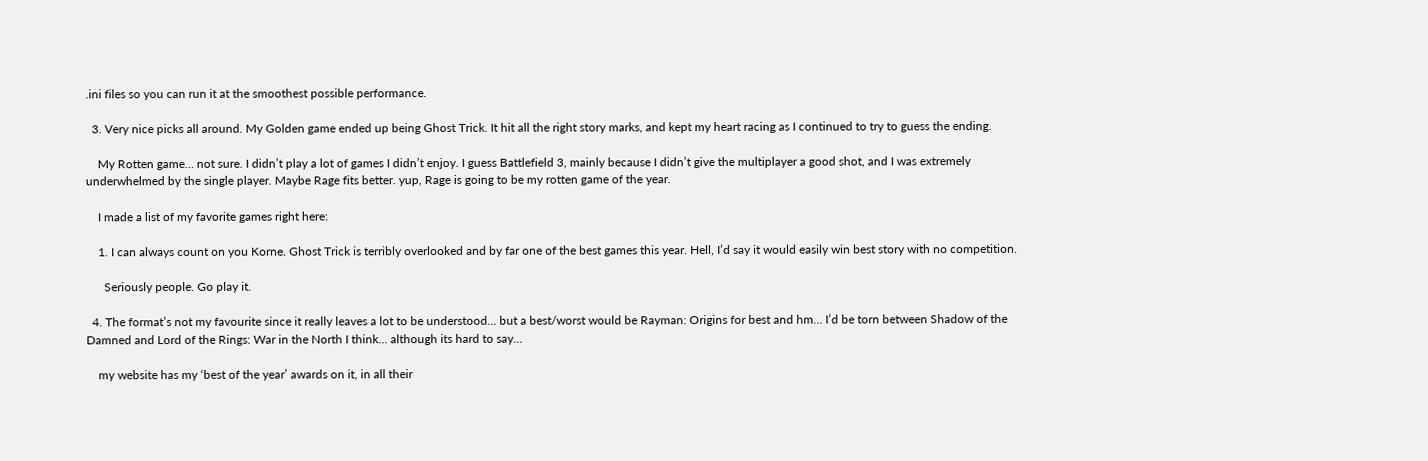.ini files so you can run it at the smoothest possible performance.

  3. Very nice picks all around. My Golden game ended up being Ghost Trick. It hit all the right story marks, and kept my heart racing as I continued to try to guess the ending.

    My Rotten game… not sure. I didn’t play a lot of games I didn’t enjoy. I guess Battlefield 3, mainly because I didn’t give the multiplayer a good shot, and I was extremely underwhelmed by the single player. Maybe Rage fits better. yup, Rage is going to be my rotten game of the year.

    I made a list of my favorite games right here:

    1. I can always count on you Korne. Ghost Trick is terribly overlooked and by far one of the best games this year. Hell, I’d say it would easily win best story with no competition.

      Seriously people. Go play it.

  4. The format’s not my favourite since it really leaves a lot to be understood… but a best/worst would be Rayman: Origins for best and hm… I’d be torn between Shadow of the Damned and Lord of the Rings: War in the North I think… although its hard to say…

    my website has my ‘best of the year’ awards on it, in all their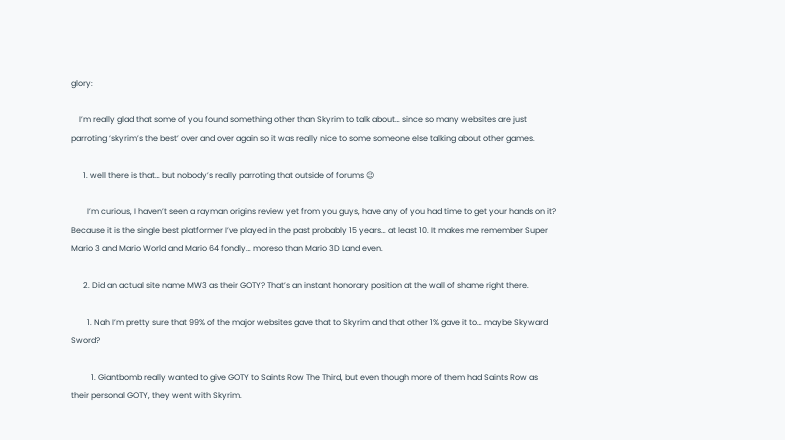glory:

    I’m really glad that some of you found something other than Skyrim to talk about… since so many websites are just parroting ‘skyrim’s the best’ over and over again so it was really nice to some someone else talking about other games.

      1. well there is that… but nobody’s really parroting that outside of forums 😉

        I’m curious, I haven’t seen a rayman origins review yet from you guys, have any of you had time to get your hands on it? Because it is the single best platformer I’ve played in the past probably 15 years… at least 10. It makes me remember Super Mario 3 and Mario World and Mario 64 fondly… moreso than Mario 3D Land even.

      2. Did an actual site name MW3 as their GOTY? That’s an instant honorary position at the wall of shame right there.

        1. Nah I’m pretty sure that 99% of the major websites gave that to Skyrim and that other 1% gave it to… maybe Skyward Sword?

          1. Giantbomb really wanted to give GOTY to Saints Row The Third, but even though more of them had Saints Row as their personal GOTY, they went with Skyrim.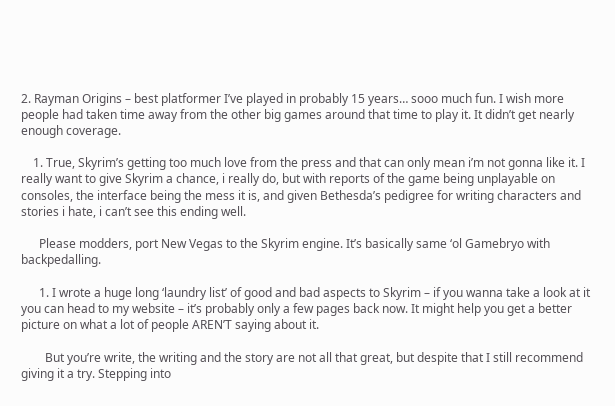2. Rayman Origins – best platformer I’ve played in probably 15 years… sooo much fun. I wish more people had taken time away from the other big games around that time to play it. It didn’t get nearly enough coverage.

    1. True, Skyrim’s getting too much love from the press and that can only mean i’m not gonna like it. I really want to give Skyrim a chance, i really do, but with reports of the game being unplayable on consoles, the interface being the mess it is, and given Bethesda’s pedigree for writing characters and stories i hate, i can’t see this ending well.

      Please modders, port New Vegas to the Skyrim engine. It’s basically same ‘ol Gamebryo with backpedalling.

      1. I wrote a huge long ‘laundry list’ of good and bad aspects to Skyrim – if you wanna take a look at it you can head to my website – it’s probably only a few pages back now. It might help you get a better picture on what a lot of people AREN’T saying about it.

        But you’re write, the writing and the story are not all that great, but despite that I still recommend giving it a try. Stepping into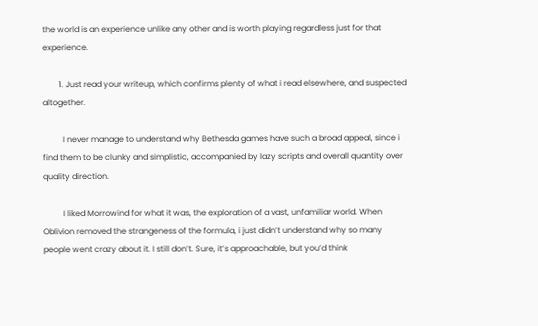the world is an experience unlike any other and is worth playing regardless just for that experience.

        1. Just read your writeup, which confirms plenty of what i read elsewhere, and suspected altogether.

          I never manage to understand why Bethesda games have such a broad appeal, since i find them to be clunky and simplistic, accompanied by lazy scripts and overall quantity over quality direction.

          I liked Morrowind for what it was, the exploration of a vast, unfamiliar world. When Oblivion removed the strangeness of the formula, i just didn’t understand why so many people went crazy about it. I still don’t. Sure, it’s approachable, but you’d think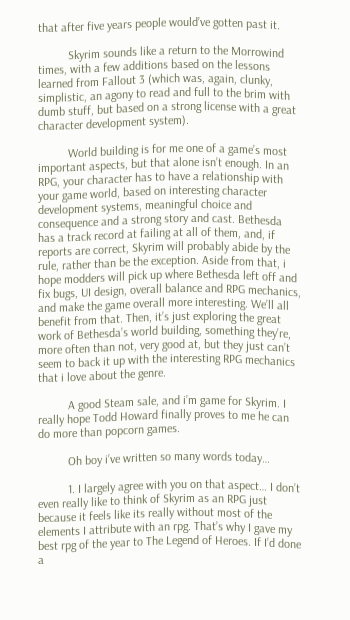that after five years people would’ve gotten past it.

          Skyrim sounds like a return to the Morrowind times, with a few additions based on the lessons learned from Fallout 3 (which was, again, clunky, simplistic, an agony to read and full to the brim with dumb stuff, but based on a strong license with a great character development system).

          World building is for me one of a game’s most important aspects, but that alone isn’t enough. In an RPG, your character has to have a relationship with your game world, based on interesting character development systems, meaningful choice and consequence and a strong story and cast. Bethesda has a track record at failing at all of them, and, if reports are correct, Skyrim will probably abide by the rule, rather than be the exception. Aside from that, i hope modders will pick up where Bethesda left off and fix bugs, UI design, overall balance and RPG mechanics, and make the game overall more interesting. We’ll all benefit from that. Then, it’s just exploring the great work of Bethesda’s world building, something they’re, more often than not, very good at, but they just can’t seem to back it up with the interesting RPG mechanics that i love about the genre.

          A good Steam sale, and i’m game for Skyrim. I really hope Todd Howard finally proves to me he can do more than popcorn games.

          Oh boy i’ve written so many words today…

          1. I largely agree with you on that aspect… I don’t even really like to think of Skyrim as an RPG just because it feels like its really without most of the elements I attribute with an rpg. That’s why I gave my best rpg of the year to The Legend of Heroes. If I’d done a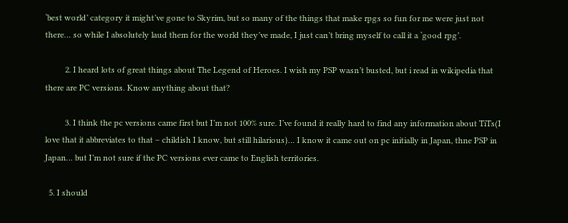‘best world’ category it might’ve gone to Skyrim, but so many of the things that make rpgs so fun for me were just not there… so while I absolutely laud them for the world they’ve made, I just can’t bring myself to call it a ‘good rpg’.

          2. I heard lots of great things about The Legend of Heroes. I wish my PSP wasn’t busted, but i read in wikipedia that there are PC versions. Know anything about that?

          3. I think the pc versions came first but I’m not 100% sure. I’ve found it really hard to find any information about TiTs(I love that it abbreviates to that – childish I know, but still hilarious)… I know it came out on pc initially in Japan, thne PSP in Japan… but I’m not sure if the PC versions ever came to English territories.

  5. I should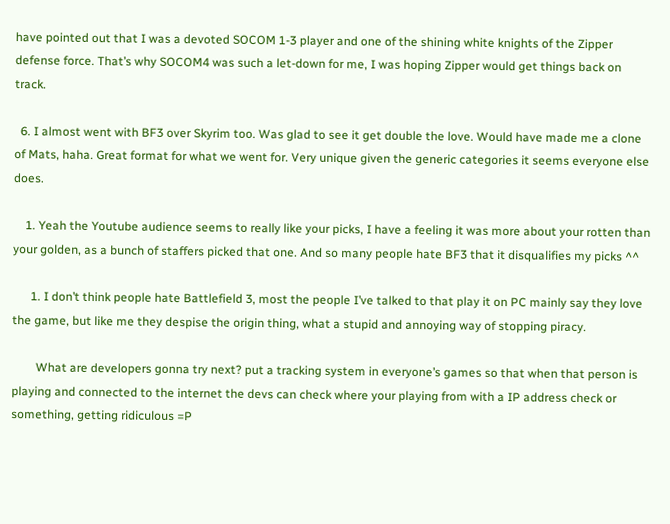have pointed out that I was a devoted SOCOM 1-3 player and one of the shining white knights of the Zipper defense force. That’s why SOCOM4 was such a let-down for me, I was hoping Zipper would get things back on track.

  6. I almost went with BF3 over Skyrim too. Was glad to see it get double the love. Would have made me a clone of Mats, haha. Great format for what we went for. Very unique given the generic categories it seems everyone else does.

    1. Yeah the Youtube audience seems to really like your picks, I have a feeling it was more about your rotten than your golden, as a bunch of staffers picked that one. And so many people hate BF3 that it disqualifies my picks ^^

      1. I don’t think people hate Battlefield 3, most the people I’ve talked to that play it on PC mainly say they love the game, but like me they despise the origin thing, what a stupid and annoying way of stopping piracy.

        What are developers gonna try next? put a tracking system in everyone’s games so that when that person is playing and connected to the internet the devs can check where your playing from with a IP address check or something, getting ridiculous =P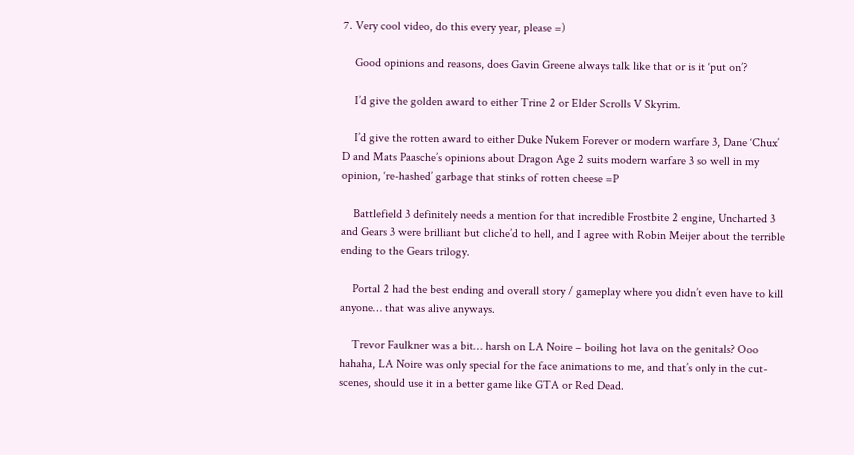7. Very cool video, do this every year, please =)

    Good opinions and reasons, does Gavin Greene always talk like that or is it ‘put on’?

    I’d give the golden award to either Trine 2 or Elder Scrolls V Skyrim.

    I’d give the rotten award to either Duke Nukem Forever or modern warfare 3, Dane ‘Chux’ D and Mats Paasche’s opinions about Dragon Age 2 suits modern warfare 3 so well in my opinion, ‘re-hashed’ garbage that stinks of rotten cheese =P

    Battlefield 3 definitely needs a mention for that incredible Frostbite 2 engine, Uncharted 3 and Gears 3 were brilliant but cliche’d to hell, and I agree with Robin Meijer about the terrible ending to the Gears trilogy.

    Portal 2 had the best ending and overall story / gameplay where you didn’t even have to kill anyone… that was alive anyways.

    Trevor Faulkner was a bit… harsh on LA Noire – boiling hot lava on the genitals? Ooo hahaha, LA Noire was only special for the face animations to me, and that’s only in the cut-scenes, should use it in a better game like GTA or Red Dead.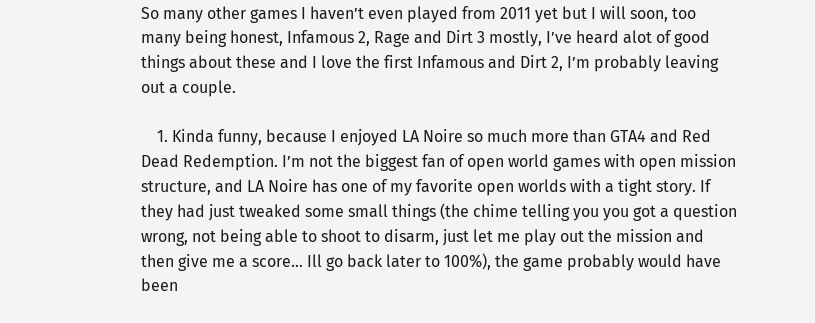So many other games I haven’t even played from 2011 yet but I will soon, too many being honest, Infamous 2, Rage and Dirt 3 mostly, I’ve heard alot of good things about these and I love the first Infamous and Dirt 2, I’m probably leaving out a couple.

    1. Kinda funny, because I enjoyed LA Noire so much more than GTA4 and Red Dead Redemption. I’m not the biggest fan of open world games with open mission structure, and LA Noire has one of my favorite open worlds with a tight story. If they had just tweaked some small things (the chime telling you you got a question wrong, not being able to shoot to disarm, just let me play out the mission and then give me a score… Ill go back later to 100%), the game probably would have been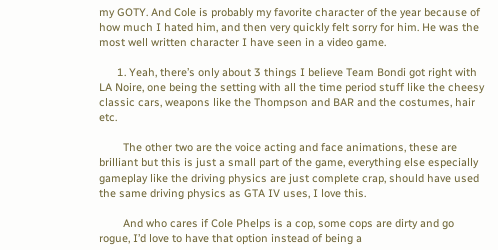my GOTY. And Cole is probably my favorite character of the year because of how much I hated him, and then very quickly felt sorry for him. He was the most well written character I have seen in a video game.

      1. Yeah, there’s only about 3 things I believe Team Bondi got right with LA Noire, one being the setting with all the time period stuff like the cheesy classic cars, weapons like the Thompson and BAR and the costumes, hair etc.

        The other two are the voice acting and face animations, these are brilliant but this is just a small part of the game, everything else especially gameplay like the driving physics are just complete crap, should have used the same driving physics as GTA IV uses, I love this.

        And who cares if Cole Phelps is a cop, some cops are dirty and go rogue, I’d love to have that option instead of being a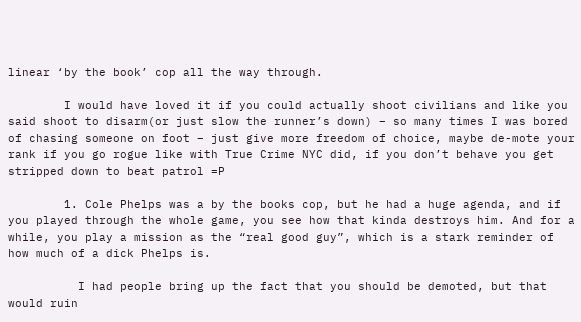linear ‘by the book’ cop all the way through.

        I would have loved it if you could actually shoot civilians and like you said shoot to disarm(or just slow the runner’s down) – so many times I was bored of chasing someone on foot – just give more freedom of choice, maybe de-mote your rank if you go rogue like with True Crime NYC did, if you don’t behave you get stripped down to beat patrol =P

        1. Cole Phelps was a by the books cop, but he had a huge agenda, and if you played through the whole game, you see how that kinda destroys him. And for a while, you play a mission as the “real good guy”, which is a stark reminder of how much of a dick Phelps is.

          I had people bring up the fact that you should be demoted, but that would ruin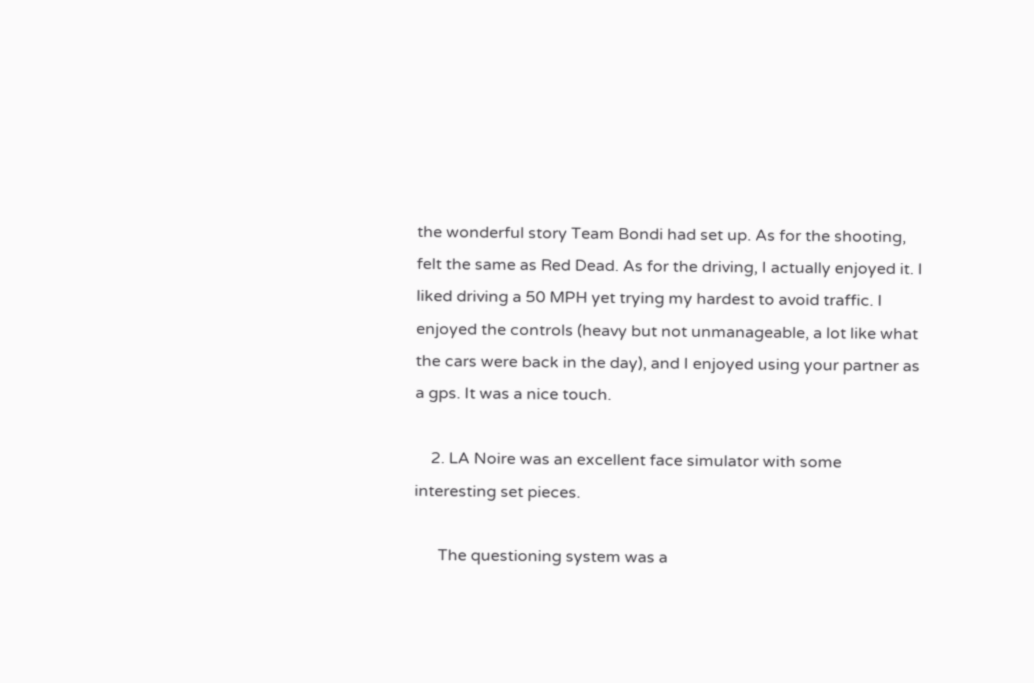the wonderful story Team Bondi had set up. As for the shooting, felt the same as Red Dead. As for the driving, I actually enjoyed it. I liked driving a 50 MPH yet trying my hardest to avoid traffic. I enjoyed the controls (heavy but not unmanageable, a lot like what the cars were back in the day), and I enjoyed using your partner as a gps. It was a nice touch.

    2. LA Noire was an excellent face simulator with some interesting set pieces.

      The questioning system was a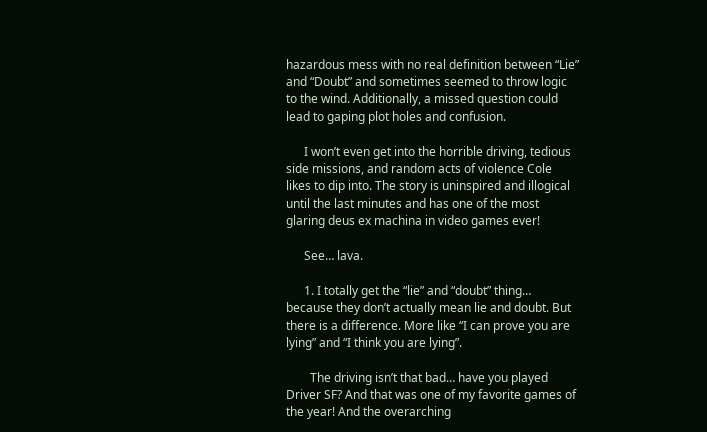hazardous mess with no real definition between “Lie” and “Doubt” and sometimes seemed to throw logic to the wind. Additionally, a missed question could lead to gaping plot holes and confusion.

      I won’t even get into the horrible driving, tedious side missions, and random acts of violence Cole likes to dip into. The story is uninspired and illogical until the last minutes and has one of the most glaring deus ex machina in video games ever!

      See… lava.

      1. I totally get the “lie” and “doubt” thing… because they don’t actually mean lie and doubt. But there is a difference. More like “I can prove you are lying” and “I think you are lying”.

        The driving isn’t that bad… have you played Driver SF? And that was one of my favorite games of the year! And the overarching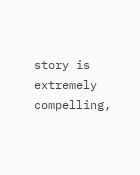story is extremely compelling,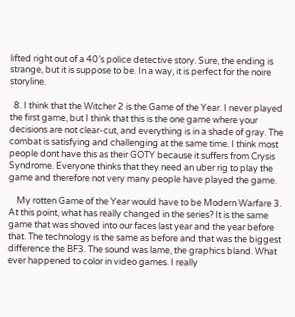lifted right out of a 40’s police detective story. Sure, the ending is strange, but it is suppose to be. In a way, it is perfect for the noire storyline.

  8. I think that the Witcher 2 is the Game of the Year. I never played the first game, but I think that this is the one game where your decisions are not clear-cut, and everything is in a shade of gray. The combat is satisfying and challenging at the same time. I think most people dont have this as their GOTY because it suffers from Crysis Syndrome. Everyone thinks that they need an uber rig to play the game and therefore not very many people have played the game.

    My rotten Game of the Year would have to be Modern Warfare 3. At this point, what has really changed in the series? It is the same game that was shoved into our faces last year and the year before that. The technology is the same as before and that was the biggest difference the BF3. The sound was lame, the graphics bland. What ever happened to color in video games. I really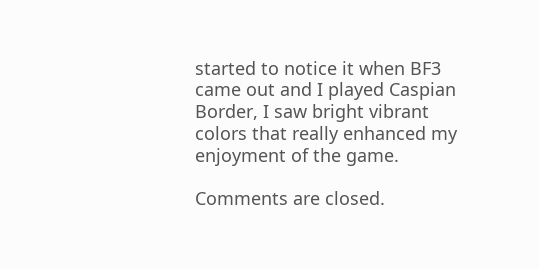started to notice it when BF3 came out and I played Caspian Border, I saw bright vibrant colors that really enhanced my enjoyment of the game.

Comments are closed.